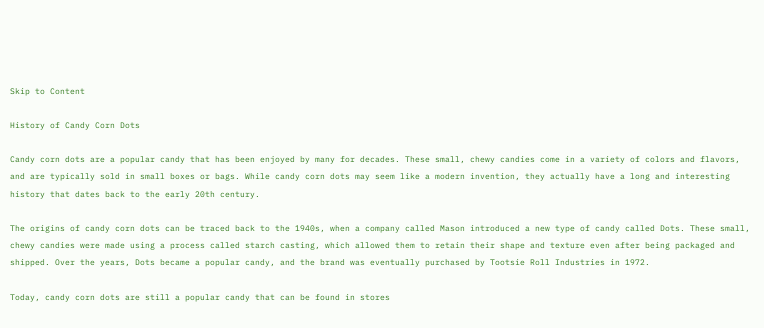Skip to Content

History of Candy Corn Dots

Candy corn dots are a popular candy that has been enjoyed by many for decades. These small, chewy candies come in a variety of colors and flavors, and are typically sold in small boxes or bags. While candy corn dots may seem like a modern invention, they actually have a long and interesting history that dates back to the early 20th century.

The origins of candy corn dots can be traced back to the 1940s, when a company called Mason introduced a new type of candy called Dots. These small, chewy candies were made using a process called starch casting, which allowed them to retain their shape and texture even after being packaged and shipped. Over the years, Dots became a popular candy, and the brand was eventually purchased by Tootsie Roll Industries in 1972.

Today, candy corn dots are still a popular candy that can be found in stores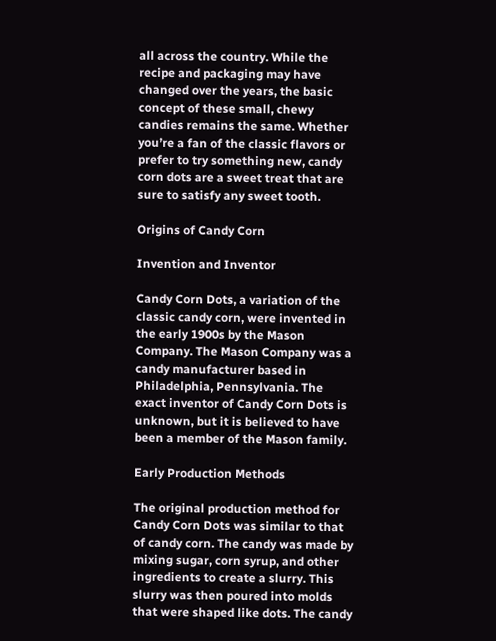all across the country. While the recipe and packaging may have changed over the years, the basic concept of these small, chewy candies remains the same. Whether you’re a fan of the classic flavors or prefer to try something new, candy corn dots are a sweet treat that are sure to satisfy any sweet tooth.

Origins of Candy Corn

Invention and Inventor

Candy Corn Dots, a variation of the classic candy corn, were invented in the early 1900s by the Mason Company. The Mason Company was a candy manufacturer based in Philadelphia, Pennsylvania. The exact inventor of Candy Corn Dots is unknown, but it is believed to have been a member of the Mason family.

Early Production Methods

The original production method for Candy Corn Dots was similar to that of candy corn. The candy was made by mixing sugar, corn syrup, and other ingredients to create a slurry. This slurry was then poured into molds that were shaped like dots. The candy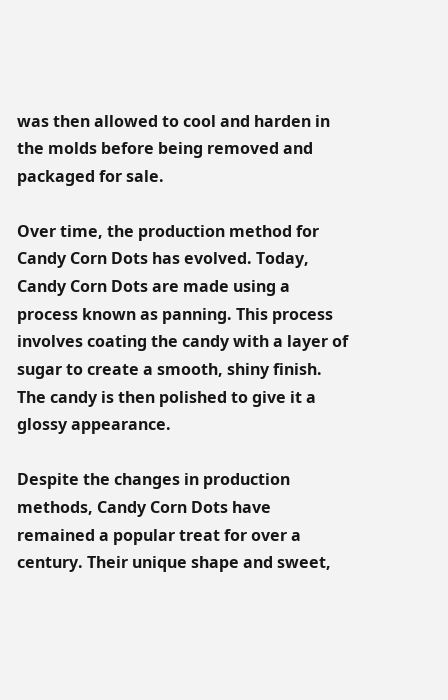was then allowed to cool and harden in the molds before being removed and packaged for sale.

Over time, the production method for Candy Corn Dots has evolved. Today, Candy Corn Dots are made using a process known as panning. This process involves coating the candy with a layer of sugar to create a smooth, shiny finish. The candy is then polished to give it a glossy appearance.

Despite the changes in production methods, Candy Corn Dots have remained a popular treat for over a century. Their unique shape and sweet,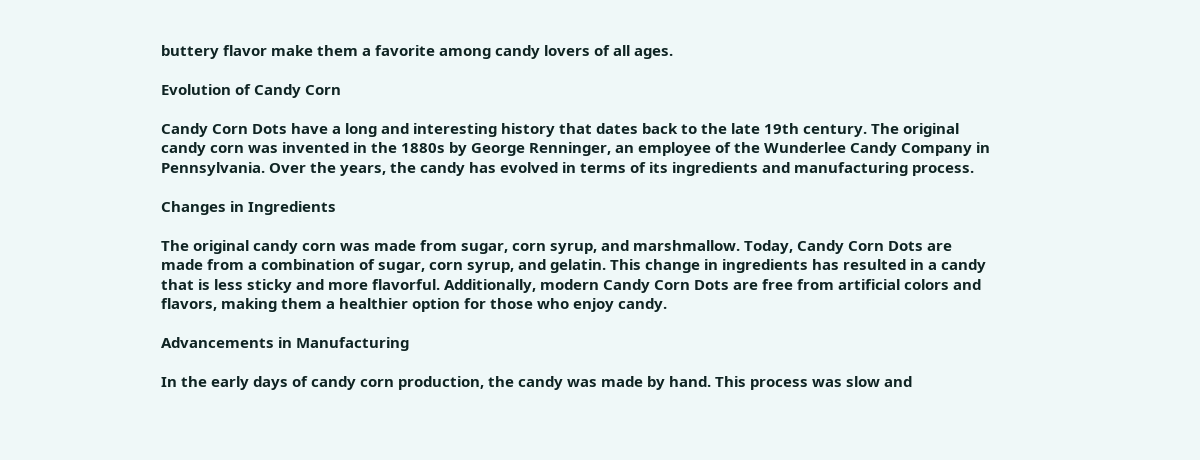buttery flavor make them a favorite among candy lovers of all ages.

Evolution of Candy Corn

Candy Corn Dots have a long and interesting history that dates back to the late 19th century. The original candy corn was invented in the 1880s by George Renninger, an employee of the Wunderlee Candy Company in Pennsylvania. Over the years, the candy has evolved in terms of its ingredients and manufacturing process.

Changes in Ingredients

The original candy corn was made from sugar, corn syrup, and marshmallow. Today, Candy Corn Dots are made from a combination of sugar, corn syrup, and gelatin. This change in ingredients has resulted in a candy that is less sticky and more flavorful. Additionally, modern Candy Corn Dots are free from artificial colors and flavors, making them a healthier option for those who enjoy candy.

Advancements in Manufacturing

In the early days of candy corn production, the candy was made by hand. This process was slow and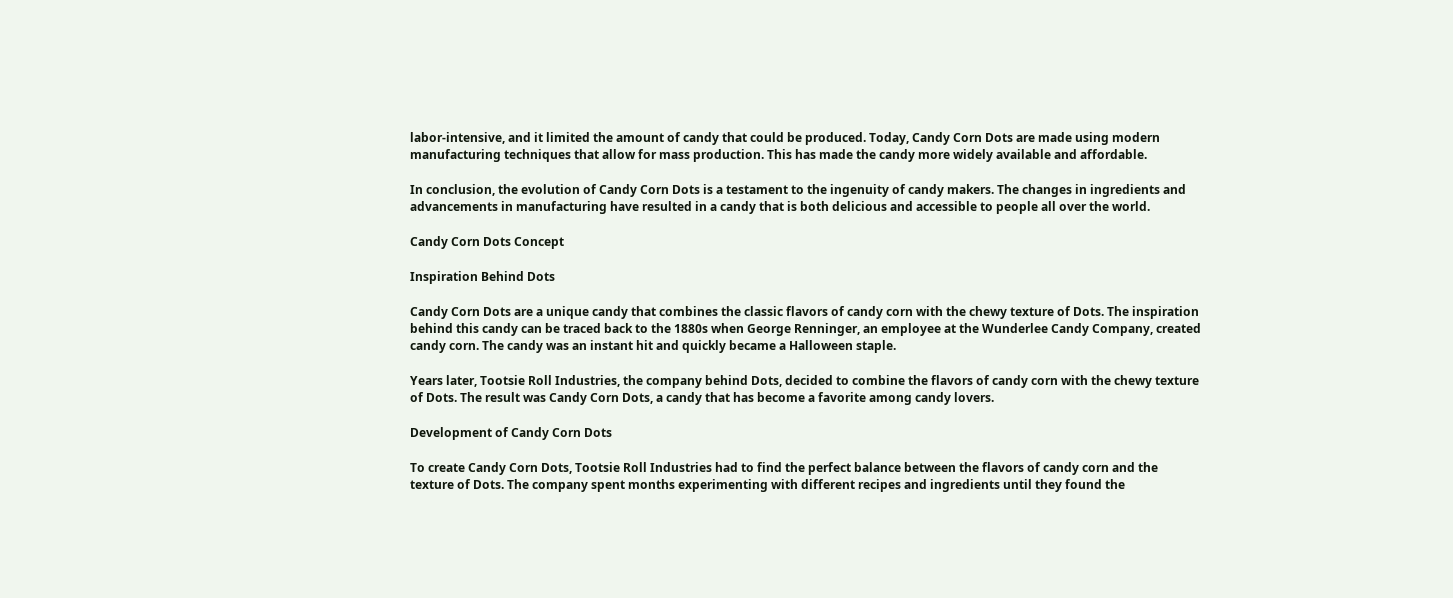labor-intensive, and it limited the amount of candy that could be produced. Today, Candy Corn Dots are made using modern manufacturing techniques that allow for mass production. This has made the candy more widely available and affordable.

In conclusion, the evolution of Candy Corn Dots is a testament to the ingenuity of candy makers. The changes in ingredients and advancements in manufacturing have resulted in a candy that is both delicious and accessible to people all over the world.

Candy Corn Dots Concept

Inspiration Behind Dots

Candy Corn Dots are a unique candy that combines the classic flavors of candy corn with the chewy texture of Dots. The inspiration behind this candy can be traced back to the 1880s when George Renninger, an employee at the Wunderlee Candy Company, created candy corn. The candy was an instant hit and quickly became a Halloween staple.

Years later, Tootsie Roll Industries, the company behind Dots, decided to combine the flavors of candy corn with the chewy texture of Dots. The result was Candy Corn Dots, a candy that has become a favorite among candy lovers.

Development of Candy Corn Dots

To create Candy Corn Dots, Tootsie Roll Industries had to find the perfect balance between the flavors of candy corn and the texture of Dots. The company spent months experimenting with different recipes and ingredients until they found the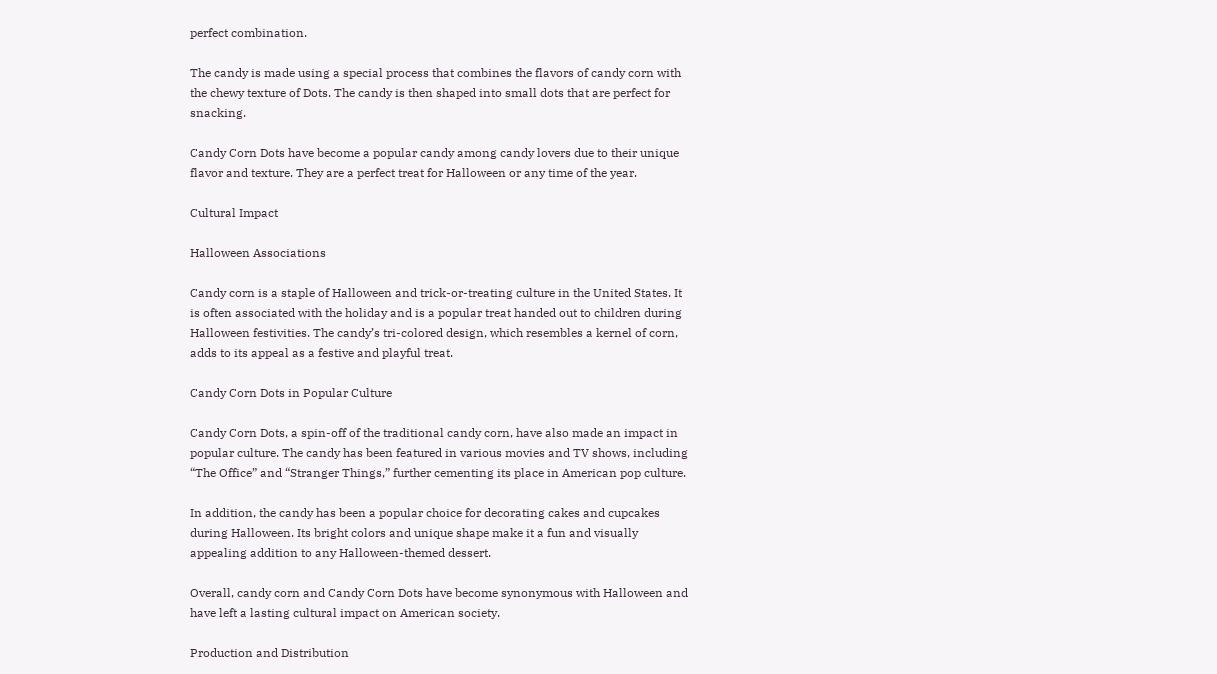perfect combination.

The candy is made using a special process that combines the flavors of candy corn with the chewy texture of Dots. The candy is then shaped into small dots that are perfect for snacking.

Candy Corn Dots have become a popular candy among candy lovers due to their unique flavor and texture. They are a perfect treat for Halloween or any time of the year.

Cultural Impact

Halloween Associations

Candy corn is a staple of Halloween and trick-or-treating culture in the United States. It is often associated with the holiday and is a popular treat handed out to children during Halloween festivities. The candy’s tri-colored design, which resembles a kernel of corn, adds to its appeal as a festive and playful treat.

Candy Corn Dots in Popular Culture

Candy Corn Dots, a spin-off of the traditional candy corn, have also made an impact in popular culture. The candy has been featured in various movies and TV shows, including “The Office” and “Stranger Things,” further cementing its place in American pop culture.

In addition, the candy has been a popular choice for decorating cakes and cupcakes during Halloween. Its bright colors and unique shape make it a fun and visually appealing addition to any Halloween-themed dessert.

Overall, candy corn and Candy Corn Dots have become synonymous with Halloween and have left a lasting cultural impact on American society.

Production and Distribution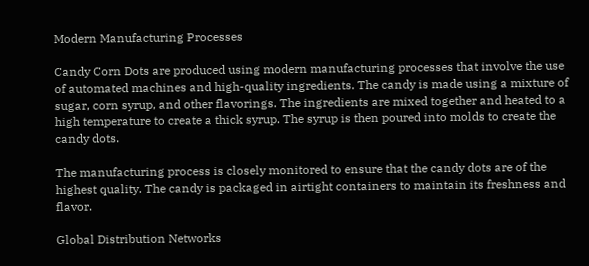Modern Manufacturing Processes

Candy Corn Dots are produced using modern manufacturing processes that involve the use of automated machines and high-quality ingredients. The candy is made using a mixture of sugar, corn syrup, and other flavorings. The ingredients are mixed together and heated to a high temperature to create a thick syrup. The syrup is then poured into molds to create the candy dots.

The manufacturing process is closely monitored to ensure that the candy dots are of the highest quality. The candy is packaged in airtight containers to maintain its freshness and flavor.

Global Distribution Networks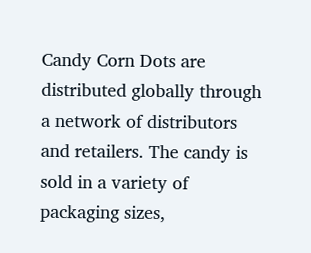Candy Corn Dots are distributed globally through a network of distributors and retailers. The candy is sold in a variety of packaging sizes,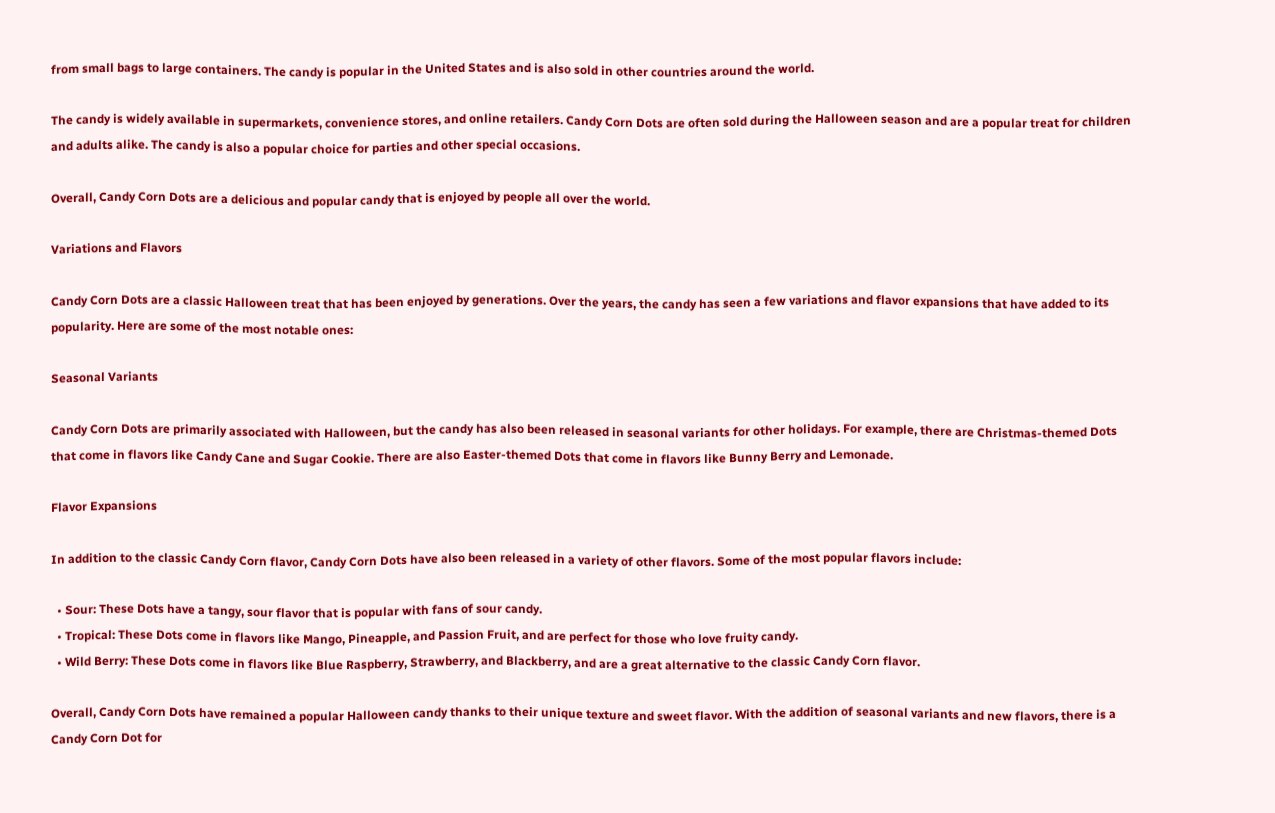from small bags to large containers. The candy is popular in the United States and is also sold in other countries around the world.

The candy is widely available in supermarkets, convenience stores, and online retailers. Candy Corn Dots are often sold during the Halloween season and are a popular treat for children and adults alike. The candy is also a popular choice for parties and other special occasions.

Overall, Candy Corn Dots are a delicious and popular candy that is enjoyed by people all over the world.

Variations and Flavors

Candy Corn Dots are a classic Halloween treat that has been enjoyed by generations. Over the years, the candy has seen a few variations and flavor expansions that have added to its popularity. Here are some of the most notable ones:

Seasonal Variants

Candy Corn Dots are primarily associated with Halloween, but the candy has also been released in seasonal variants for other holidays. For example, there are Christmas-themed Dots that come in flavors like Candy Cane and Sugar Cookie. There are also Easter-themed Dots that come in flavors like Bunny Berry and Lemonade.

Flavor Expansions

In addition to the classic Candy Corn flavor, Candy Corn Dots have also been released in a variety of other flavors. Some of the most popular flavors include:

  • Sour: These Dots have a tangy, sour flavor that is popular with fans of sour candy.
  • Tropical: These Dots come in flavors like Mango, Pineapple, and Passion Fruit, and are perfect for those who love fruity candy.
  • Wild Berry: These Dots come in flavors like Blue Raspberry, Strawberry, and Blackberry, and are a great alternative to the classic Candy Corn flavor.

Overall, Candy Corn Dots have remained a popular Halloween candy thanks to their unique texture and sweet flavor. With the addition of seasonal variants and new flavors, there is a Candy Corn Dot for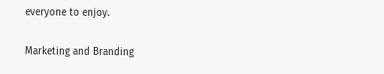everyone to enjoy.

Marketing and Branding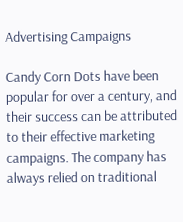Advertising Campaigns

Candy Corn Dots have been popular for over a century, and their success can be attributed to their effective marketing campaigns. The company has always relied on traditional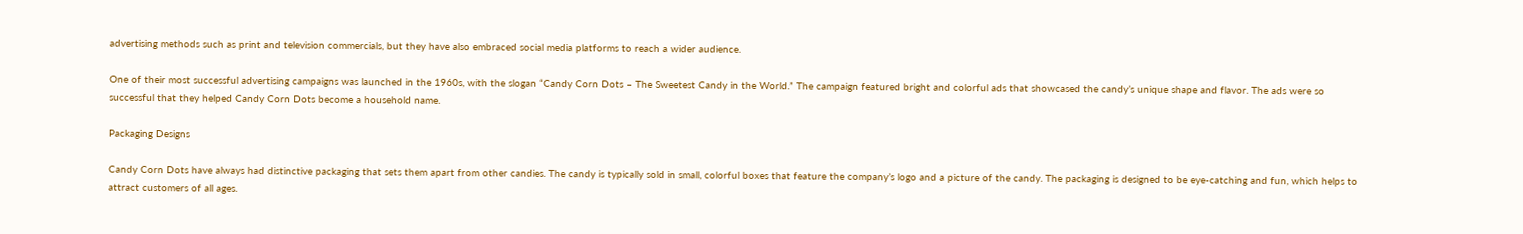advertising methods such as print and television commercials, but they have also embraced social media platforms to reach a wider audience.

One of their most successful advertising campaigns was launched in the 1960s, with the slogan “Candy Corn Dots – The Sweetest Candy in the World.” The campaign featured bright and colorful ads that showcased the candy’s unique shape and flavor. The ads were so successful that they helped Candy Corn Dots become a household name.

Packaging Designs

Candy Corn Dots have always had distinctive packaging that sets them apart from other candies. The candy is typically sold in small, colorful boxes that feature the company’s logo and a picture of the candy. The packaging is designed to be eye-catching and fun, which helps to attract customers of all ages.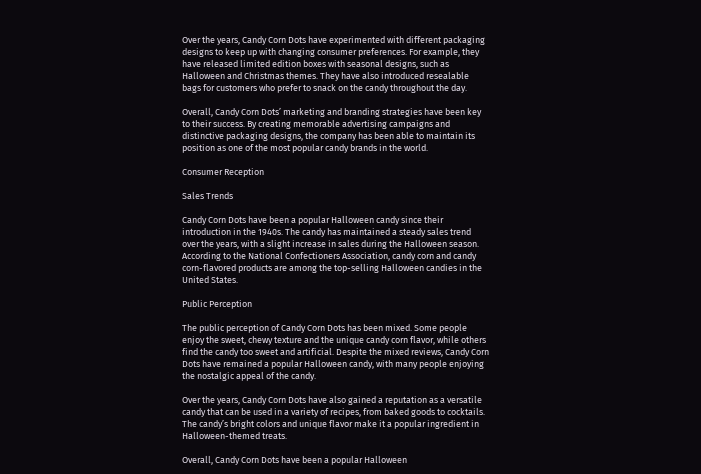Over the years, Candy Corn Dots have experimented with different packaging designs to keep up with changing consumer preferences. For example, they have released limited edition boxes with seasonal designs, such as Halloween and Christmas themes. They have also introduced resealable bags for customers who prefer to snack on the candy throughout the day.

Overall, Candy Corn Dots’ marketing and branding strategies have been key to their success. By creating memorable advertising campaigns and distinctive packaging designs, the company has been able to maintain its position as one of the most popular candy brands in the world.

Consumer Reception

Sales Trends

Candy Corn Dots have been a popular Halloween candy since their introduction in the 1940s. The candy has maintained a steady sales trend over the years, with a slight increase in sales during the Halloween season. According to the National Confectioners Association, candy corn and candy corn-flavored products are among the top-selling Halloween candies in the United States.

Public Perception

The public perception of Candy Corn Dots has been mixed. Some people enjoy the sweet, chewy texture and the unique candy corn flavor, while others find the candy too sweet and artificial. Despite the mixed reviews, Candy Corn Dots have remained a popular Halloween candy, with many people enjoying the nostalgic appeal of the candy.

Over the years, Candy Corn Dots have also gained a reputation as a versatile candy that can be used in a variety of recipes, from baked goods to cocktails. The candy’s bright colors and unique flavor make it a popular ingredient in Halloween-themed treats.

Overall, Candy Corn Dots have been a popular Halloween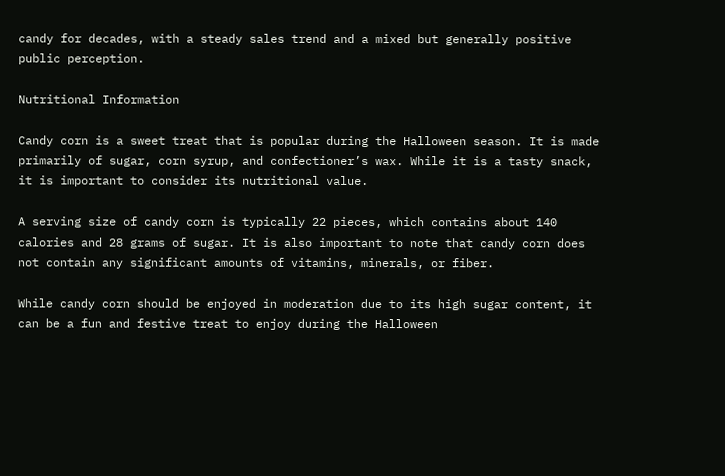candy for decades, with a steady sales trend and a mixed but generally positive public perception.

Nutritional Information

Candy corn is a sweet treat that is popular during the Halloween season. It is made primarily of sugar, corn syrup, and confectioner’s wax. While it is a tasty snack, it is important to consider its nutritional value.

A serving size of candy corn is typically 22 pieces, which contains about 140 calories and 28 grams of sugar. It is also important to note that candy corn does not contain any significant amounts of vitamins, minerals, or fiber.

While candy corn should be enjoyed in moderation due to its high sugar content, it can be a fun and festive treat to enjoy during the Halloween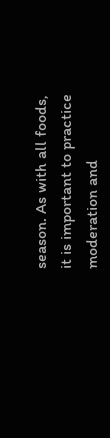season. As with all foods, it is important to practice moderation and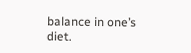balance in one’s diet.